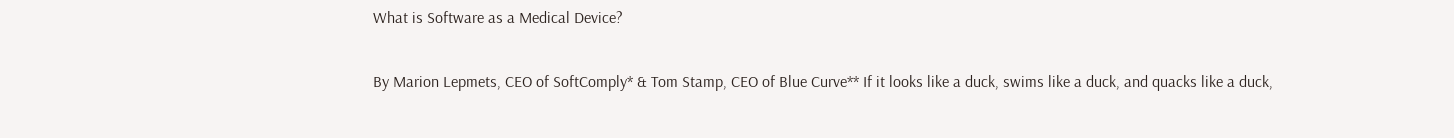What is Software as a Medical Device?

By Marion Lepmets, CEO of SoftComply* & Tom Stamp, CEO of Blue Curve** If it looks like a duck, swims like a duck, and quacks like a duck,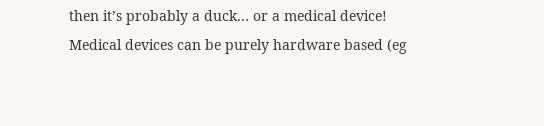then it’s probably a duck… or a medical device! Medical devices can be purely hardware based (eg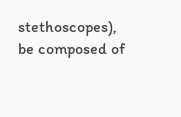stethoscopes), be composed of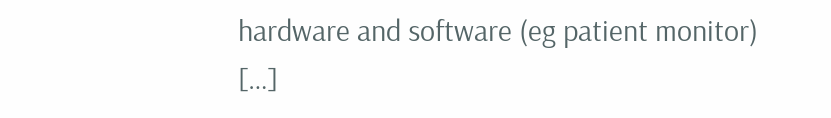hardware and software (eg patient monitor) […]